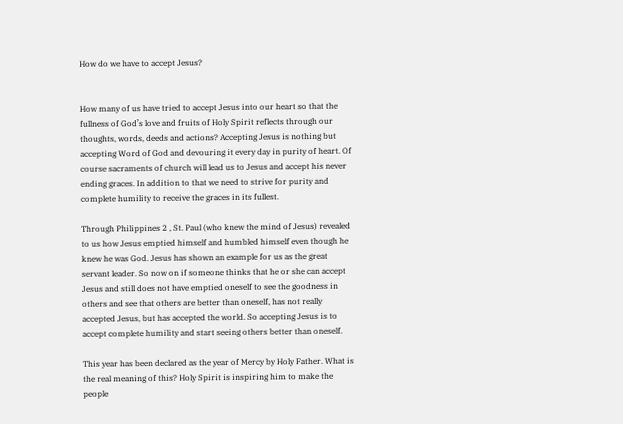How do we have to accept Jesus?


How many of us have tried to accept Jesus into our heart so that the fullness of God’s love and fruits of Holy Spirit reflects through our thoughts, words, deeds and actions? Accepting Jesus is nothing but accepting Word of God and devouring it every day in purity of heart. Of course sacraments of church will lead us to Jesus and accept his never ending graces. In addition to that we need to strive for purity and complete humility to receive the graces in its fullest.

Through Philippines 2 , St. Paul (who knew the mind of Jesus) revealed to us how Jesus emptied himself and humbled himself even though he knew he was God. Jesus has shown an example for us as the great servant leader. So now on if someone thinks that he or she can accept Jesus and still does not have emptied oneself to see the goodness in others and see that others are better than oneself, has not really accepted Jesus, but has accepted the world. So accepting Jesus is to accept complete humility and start seeing others better than oneself.

This year has been declared as the year of Mercy by Holy Father. What is the real meaning of this? Holy Spirit is inspiring him to make the people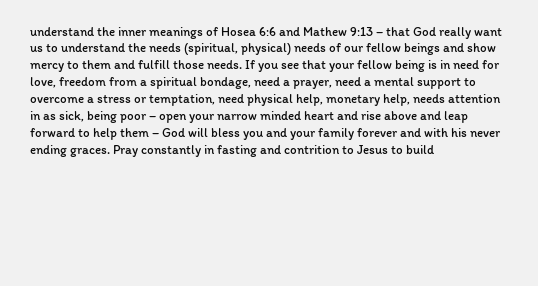understand the inner meanings of Hosea 6:6 and Mathew 9:13 – that God really want us to understand the needs (spiritual, physical) needs of our fellow beings and show mercy to them and fulfill those needs. If you see that your fellow being is in need for love, freedom from a spiritual bondage, need a prayer, need a mental support to overcome a stress or temptation, need physical help, monetary help, needs attention in as sick, being poor – open your narrow minded heart and rise above and leap forward to help them – God will bless you and your family forever and with his never ending graces. Pray constantly in fasting and contrition to Jesus to build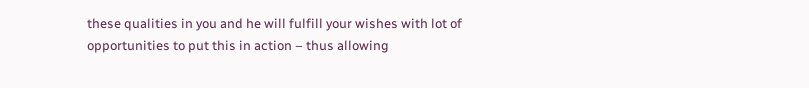these qualities in you and he will fulfill your wishes with lot of opportunities to put this in action – thus allowing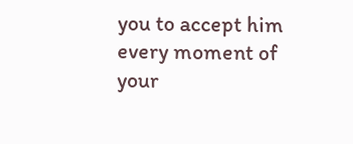you to accept him every moment of your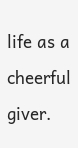life as a cheerful giver.